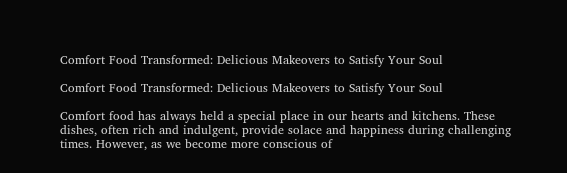Comfort Food Transformed: Delicious Makeovers to Satisfy Your Soul

Comfort Food Transformed: Delicious Makeovers to Satisfy Your Soul

Comfort food has always held a special place in our hearts and kitchens. These dishes, often rich and indulgent, provide solace and happiness during challenging times. However, as we become more conscious of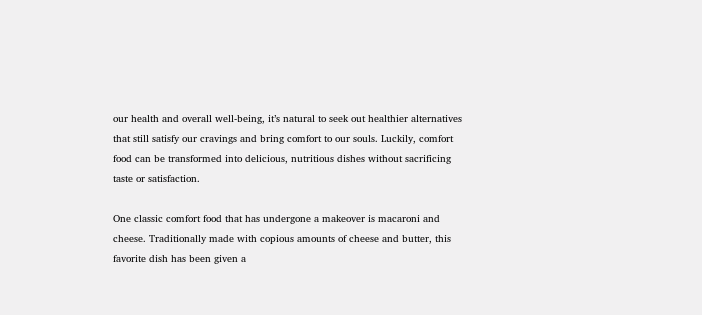our health and overall well-being, it’s natural to seek out healthier alternatives that still satisfy our cravings and bring comfort to our souls. Luckily, comfort food can be transformed into delicious, nutritious dishes without sacrificing taste or satisfaction.

One classic comfort food that has undergone a makeover is macaroni and cheese. Traditionally made with copious amounts of cheese and butter, this favorite dish has been given a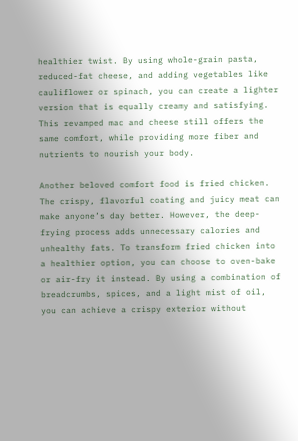healthier twist. By using whole-grain pasta, reduced-fat cheese, and adding vegetables like cauliflower or spinach, you can create a lighter version that is equally creamy and satisfying. This revamped mac and cheese still offers the same comfort, while providing more fiber and nutrients to nourish your body.

Another beloved comfort food is fried chicken. The crispy, flavorful coating and juicy meat can make anyone’s day better. However, the deep-frying process adds unnecessary calories and unhealthy fats. To transform fried chicken into a healthier option, you can choose to oven-bake or air-fry it instead. By using a combination of breadcrumbs, spices, and a light mist of oil, you can achieve a crispy exterior without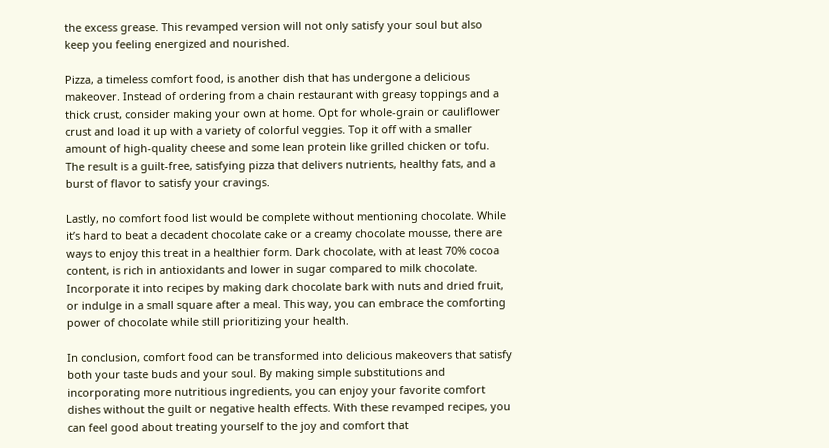the excess grease. This revamped version will not only satisfy your soul but also keep you feeling energized and nourished.

Pizza, a timeless comfort food, is another dish that has undergone a delicious makeover. Instead of ordering from a chain restaurant with greasy toppings and a thick crust, consider making your own at home. Opt for whole-grain or cauliflower crust and load it up with a variety of colorful veggies. Top it off with a smaller amount of high-quality cheese and some lean protein like grilled chicken or tofu. The result is a guilt-free, satisfying pizza that delivers nutrients, healthy fats, and a burst of flavor to satisfy your cravings.

Lastly, no comfort food list would be complete without mentioning chocolate. While it’s hard to beat a decadent chocolate cake or a creamy chocolate mousse, there are ways to enjoy this treat in a healthier form. Dark chocolate, with at least 70% cocoa content, is rich in antioxidants and lower in sugar compared to milk chocolate. Incorporate it into recipes by making dark chocolate bark with nuts and dried fruit, or indulge in a small square after a meal. This way, you can embrace the comforting power of chocolate while still prioritizing your health.

In conclusion, comfort food can be transformed into delicious makeovers that satisfy both your taste buds and your soul. By making simple substitutions and incorporating more nutritious ingredients, you can enjoy your favorite comfort dishes without the guilt or negative health effects. With these revamped recipes, you can feel good about treating yourself to the joy and comfort that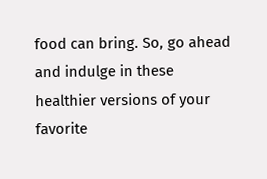food can bring. So, go ahead and indulge in these healthier versions of your favorite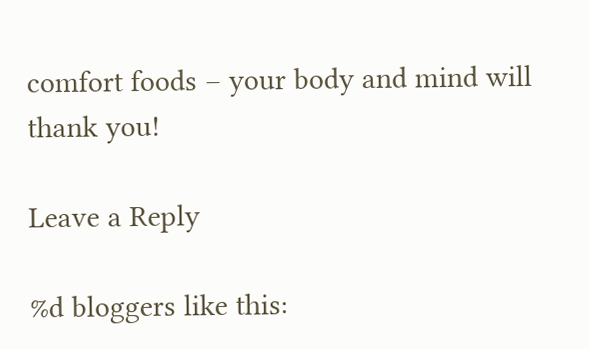comfort foods – your body and mind will thank you!

Leave a Reply

%d bloggers like this: